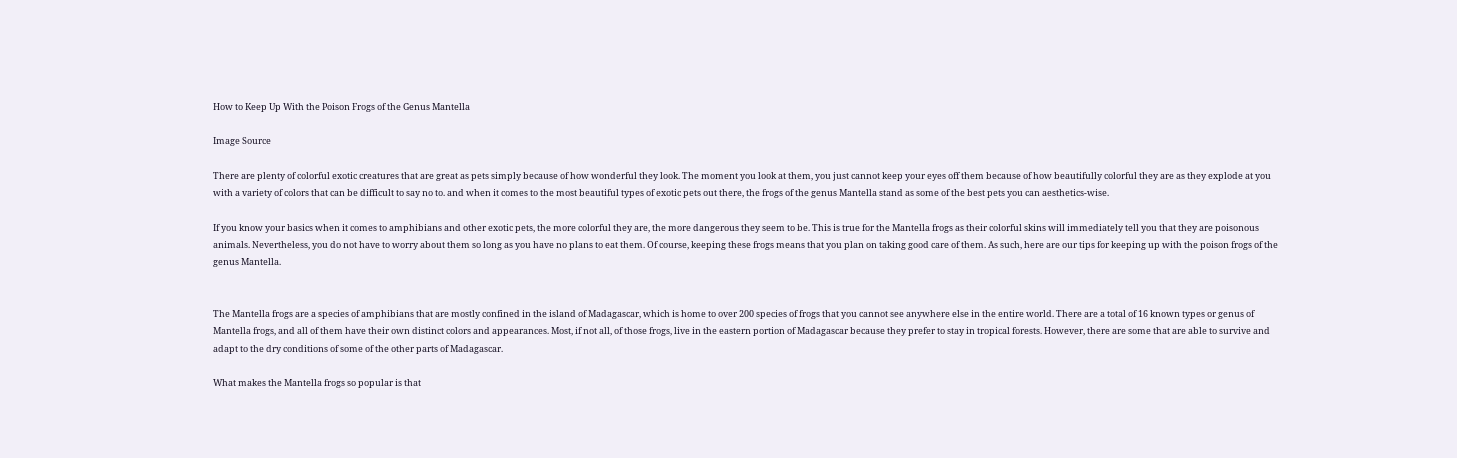How to Keep Up With the Poison Frogs of the Genus Mantella

Image Source

There are plenty of colorful exotic creatures that are great as pets simply because of how wonderful they look. The moment you look at them, you just cannot keep your eyes off them because of how beautifully colorful they are as they explode at you with a variety of colors that can be difficult to say no to. and when it comes to the most beautiful types of exotic pets out there, the frogs of the genus Mantella stand as some of the best pets you can aesthetics-wise.

If you know your basics when it comes to amphibians and other exotic pets, the more colorful they are, the more dangerous they seem to be. This is true for the Mantella frogs as their colorful skins will immediately tell you that they are poisonous animals. Nevertheless, you do not have to worry about them so long as you have no plans to eat them. Of course, keeping these frogs means that you plan on taking good care of them. As such, here are our tips for keeping up with the poison frogs of the genus Mantella.


The Mantella frogs are a species of amphibians that are mostly confined in the island of Madagascar, which is home to over 200 species of frogs that you cannot see anywhere else in the entire world. There are a total of 16 known types or genus of Mantella frogs, and all of them have their own distinct colors and appearances. Most, if not all, of those frogs, live in the eastern portion of Madagascar because they prefer to stay in tropical forests. However, there are some that are able to survive and adapt to the dry conditions of some of the other parts of Madagascar.

What makes the Mantella frogs so popular is that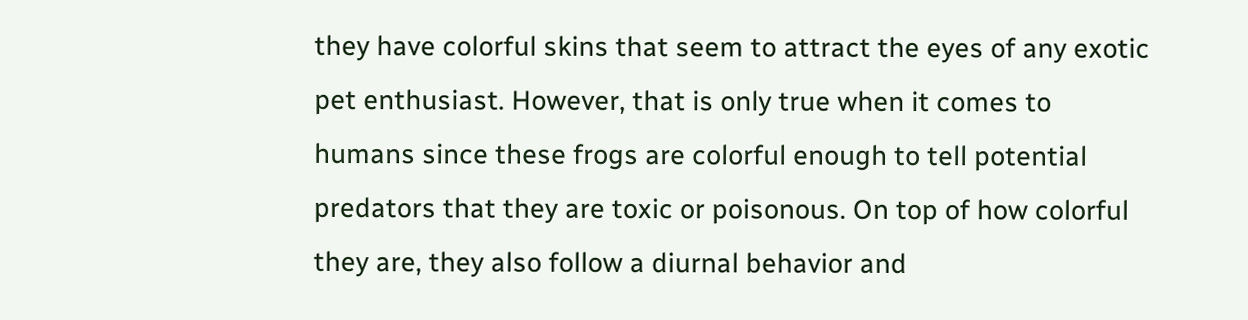they have colorful skins that seem to attract the eyes of any exotic pet enthusiast. However, that is only true when it comes to humans since these frogs are colorful enough to tell potential predators that they are toxic or poisonous. On top of how colorful they are, they also follow a diurnal behavior and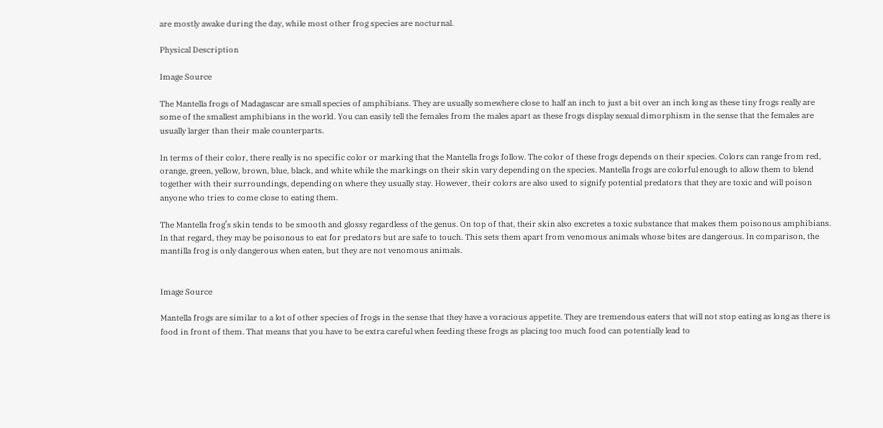are mostly awake during the day, while most other frog species are nocturnal.

Physical Description

Image Source

The Mantella frogs of Madagascar are small species of amphibians. They are usually somewhere close to half an inch to just a bit over an inch long as these tiny frogs really are some of the smallest amphibians in the world. You can easily tell the females from the males apart as these frogs display sexual dimorphism in the sense that the females are usually larger than their male counterparts.

In terms of their color, there really is no specific color or marking that the Mantella frogs follow. The color of these frogs depends on their species. Colors can range from red, orange, green, yellow, brown, blue, black, and white while the markings on their skin vary depending on the species. Mantella frogs are colorful enough to allow them to blend together with their surroundings, depending on where they usually stay. However, their colors are also used to signify potential predators that they are toxic and will poison anyone who tries to come close to eating them.

The Mantella frog’s skin tends to be smooth and glossy regardless of the genus. On top of that, their skin also excretes a toxic substance that makes them poisonous amphibians. In that regard, they may be poisonous to eat for predators but are safe to touch. This sets them apart from venomous animals whose bites are dangerous. In comparison, the mantilla frog is only dangerous when eaten, but they are not venomous animals.


Image Source

Mantella frogs are similar to a lot of other species of frogs in the sense that they have a voracious appetite. They are tremendous eaters that will not stop eating as long as there is food in front of them. That means that you have to be extra careful when feeding these frogs as placing too much food can potentially lead to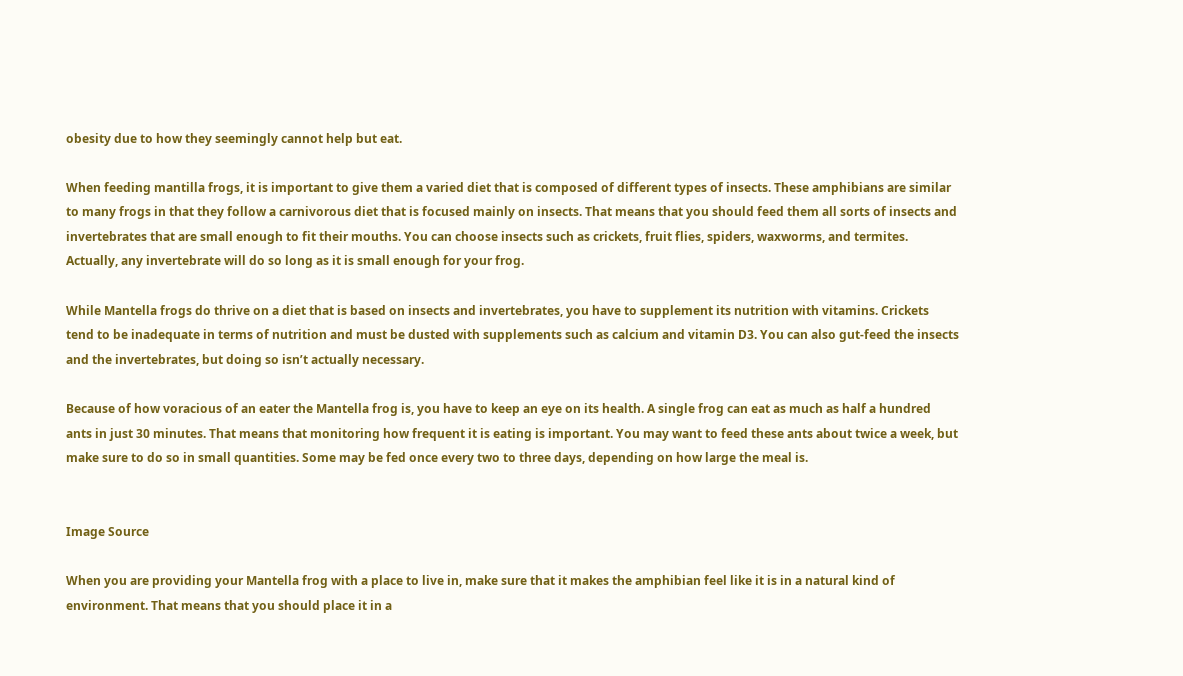obesity due to how they seemingly cannot help but eat.

When feeding mantilla frogs, it is important to give them a varied diet that is composed of different types of insects. These amphibians are similar to many frogs in that they follow a carnivorous diet that is focused mainly on insects. That means that you should feed them all sorts of insects and invertebrates that are small enough to fit their mouths. You can choose insects such as crickets, fruit flies, spiders, waxworms, and termites. Actually, any invertebrate will do so long as it is small enough for your frog.

While Mantella frogs do thrive on a diet that is based on insects and invertebrates, you have to supplement its nutrition with vitamins. Crickets tend to be inadequate in terms of nutrition and must be dusted with supplements such as calcium and vitamin D3. You can also gut-feed the insects and the invertebrates, but doing so isn’t actually necessary.

Because of how voracious of an eater the Mantella frog is, you have to keep an eye on its health. A single frog can eat as much as half a hundred ants in just 30 minutes. That means that monitoring how frequent it is eating is important. You may want to feed these ants about twice a week, but make sure to do so in small quantities. Some may be fed once every two to three days, depending on how large the meal is.


Image Source

When you are providing your Mantella frog with a place to live in, make sure that it makes the amphibian feel like it is in a natural kind of environment. That means that you should place it in a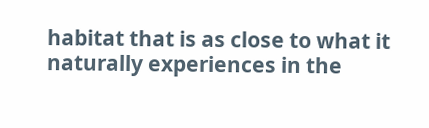habitat that is as close to what it naturally experiences in the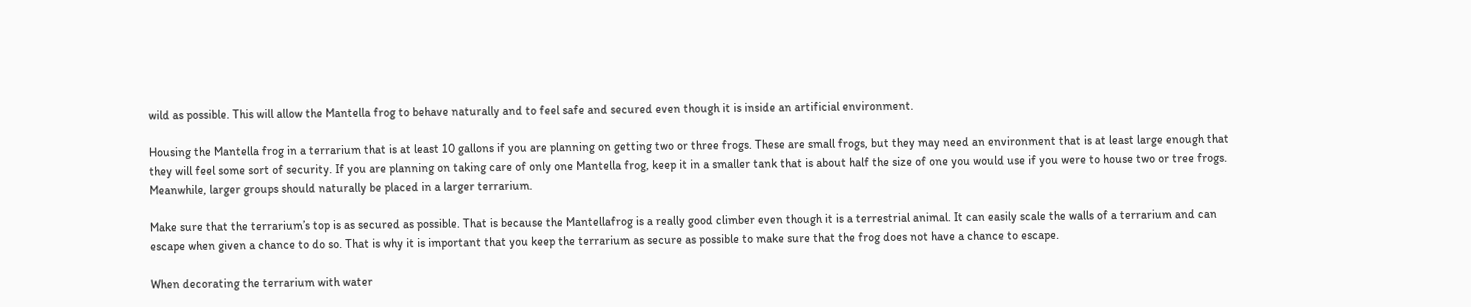wild as possible. This will allow the Mantella frog to behave naturally and to feel safe and secured even though it is inside an artificial environment.

Housing the Mantella frog in a terrarium that is at least 10 gallons if you are planning on getting two or three frogs. These are small frogs, but they may need an environment that is at least large enough that they will feel some sort of security. If you are planning on taking care of only one Mantella frog, keep it in a smaller tank that is about half the size of one you would use if you were to house two or tree frogs. Meanwhile, larger groups should naturally be placed in a larger terrarium.

Make sure that the terrarium’s top is as secured as possible. That is because the Mantellafrog is a really good climber even though it is a terrestrial animal. It can easily scale the walls of a terrarium and can escape when given a chance to do so. That is why it is important that you keep the terrarium as secure as possible to make sure that the frog does not have a chance to escape.

When decorating the terrarium with water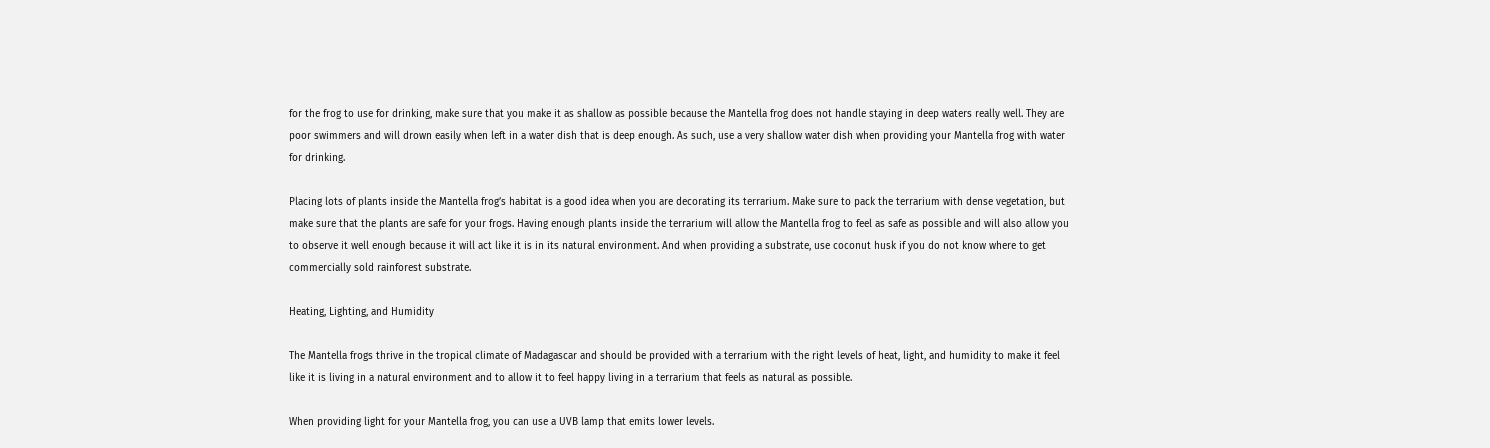for the frog to use for drinking, make sure that you make it as shallow as possible because the Mantella frog does not handle staying in deep waters really well. They are poor swimmers and will drown easily when left in a water dish that is deep enough. As such, use a very shallow water dish when providing your Mantella frog with water for drinking.

Placing lots of plants inside the Mantella frog’s habitat is a good idea when you are decorating its terrarium. Make sure to pack the terrarium with dense vegetation, but make sure that the plants are safe for your frogs. Having enough plants inside the terrarium will allow the Mantella frog to feel as safe as possible and will also allow you to observe it well enough because it will act like it is in its natural environment. And when providing a substrate, use coconut husk if you do not know where to get commercially sold rainforest substrate.

Heating, Lighting, and Humidity

The Mantella frogs thrive in the tropical climate of Madagascar and should be provided with a terrarium with the right levels of heat, light, and humidity to make it feel like it is living in a natural environment and to allow it to feel happy living in a terrarium that feels as natural as possible.

When providing light for your Mantella frog, you can use a UVB lamp that emits lower levels.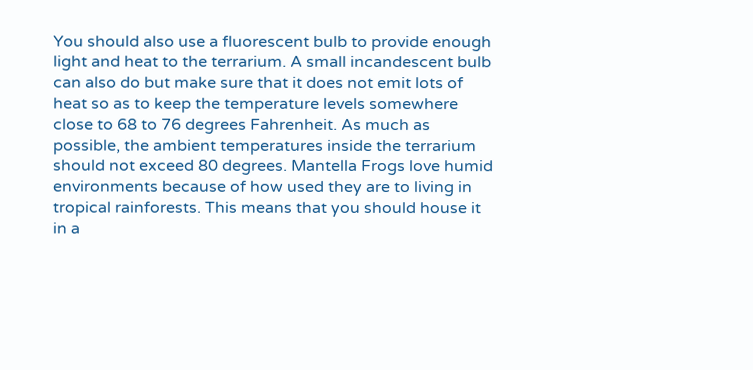You should also use a fluorescent bulb to provide enough light and heat to the terrarium. A small incandescent bulb can also do but make sure that it does not emit lots of heat so as to keep the temperature levels somewhere close to 68 to 76 degrees Fahrenheit. As much as possible, the ambient temperatures inside the terrarium should not exceed 80 degrees. Mantella Frogs love humid environments because of how used they are to living in tropical rainforests. This means that you should house it in a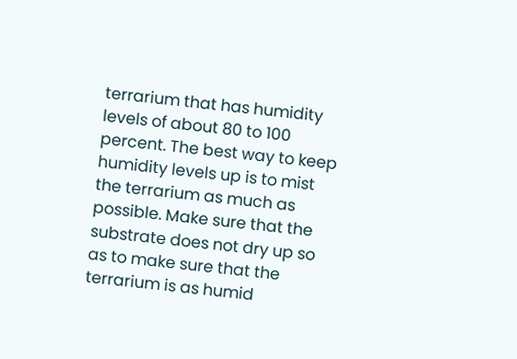terrarium that has humidity levels of about 80 to 100 percent. The best way to keep humidity levels up is to mist the terrarium as much as possible. Make sure that the substrate does not dry up so as to make sure that the terrarium is as humid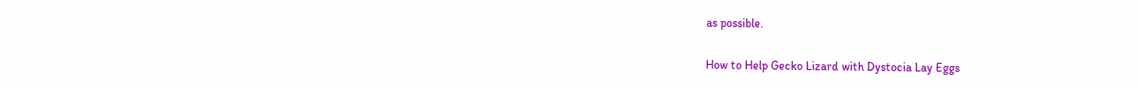as possible.

How to Help Gecko Lizard with Dystocia Lay Eggs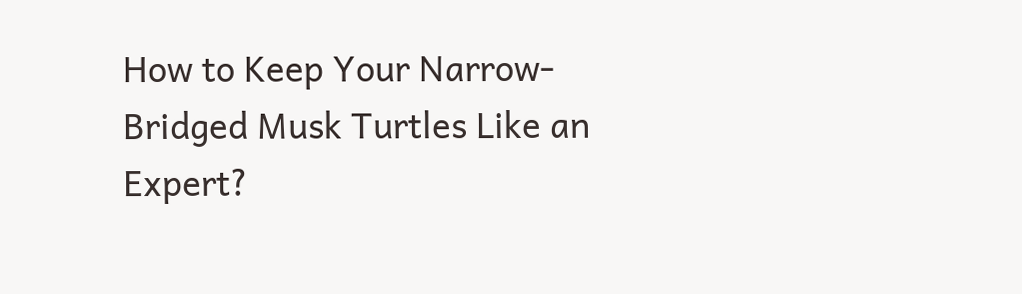How to Keep Your Narrow-Bridged Musk Turtles Like an Expert?